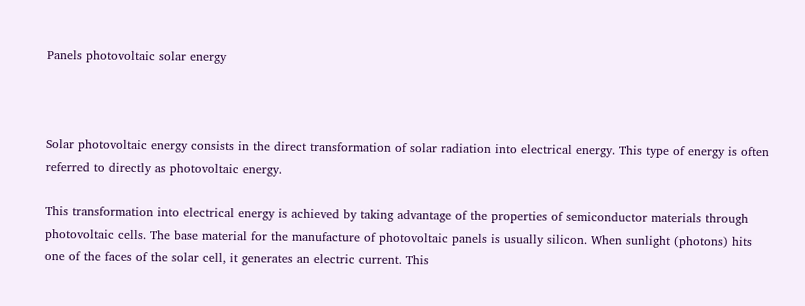Panels photovoltaic solar energy



Solar photovoltaic energy consists in the direct transformation of solar radiation into electrical energy. This type of energy is often referred to directly as photovoltaic energy.

This transformation into electrical energy is achieved by taking advantage of the properties of semiconductor materials through photovoltaic cells. The base material for the manufacture of photovoltaic panels is usually silicon. When sunlight (photons) hits one of the faces of the solar cell, it generates an electric current. This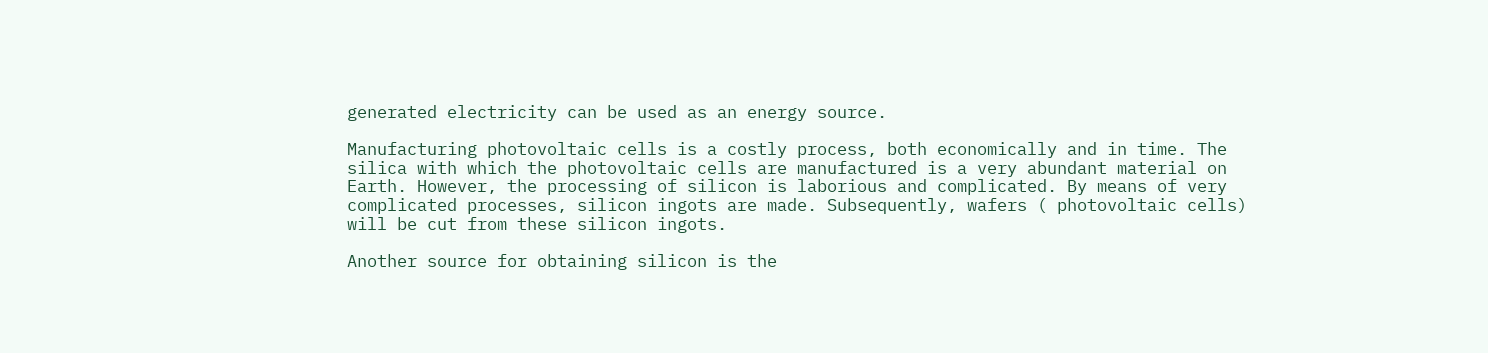generated electricity can be used as an energy source.

Manufacturing photovoltaic cells is a costly process, both economically and in time. The silica with which the photovoltaic cells are manufactured is a very abundant material on Earth. However, the processing of silicon is laborious and complicated. By means of very complicated processes, silicon ingots are made. Subsequently, wafers ( photovoltaic cells) will be cut from these silicon ingots.

Another source for obtaining silicon is the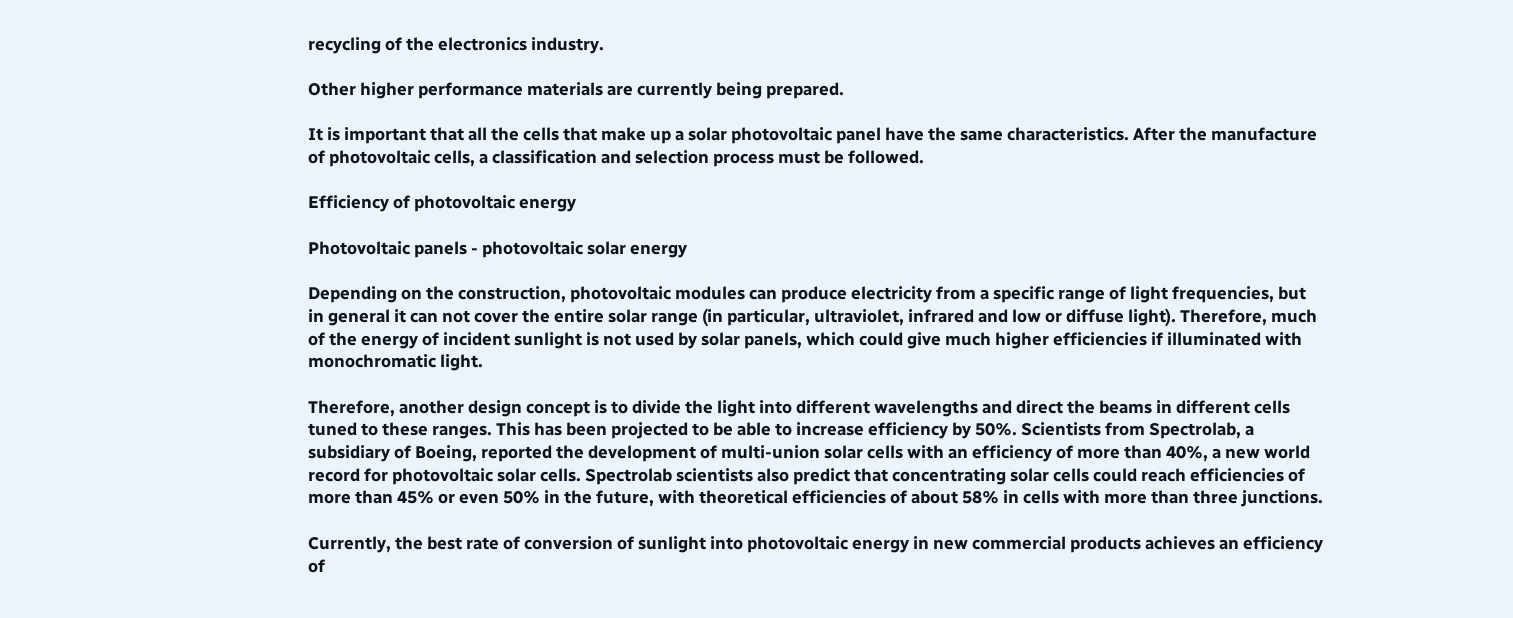recycling of the electronics industry.

Other higher performance materials are currently being prepared.

It is important that all the cells that make up a solar photovoltaic panel have the same characteristics. After the manufacture of photovoltaic cells, a classification and selection process must be followed.

Efficiency of photovoltaic energy

Photovoltaic panels - photovoltaic solar energy

Depending on the construction, photovoltaic modules can produce electricity from a specific range of light frequencies, but in general it can not cover the entire solar range (in particular, ultraviolet, infrared and low or diffuse light). Therefore, much of the energy of incident sunlight is not used by solar panels, which could give much higher efficiencies if illuminated with monochromatic light.

Therefore, another design concept is to divide the light into different wavelengths and direct the beams in different cells tuned to these ranges. This has been projected to be able to increase efficiency by 50%. Scientists from Spectrolab, a subsidiary of Boeing, reported the development of multi-union solar cells with an efficiency of more than 40%, a new world record for photovoltaic solar cells. Spectrolab scientists also predict that concentrating solar cells could reach efficiencies of more than 45% or even 50% in the future, with theoretical efficiencies of about 58% in cells with more than three junctions.

Currently, the best rate of conversion of sunlight into photovoltaic energy in new commercial products achieves an efficiency of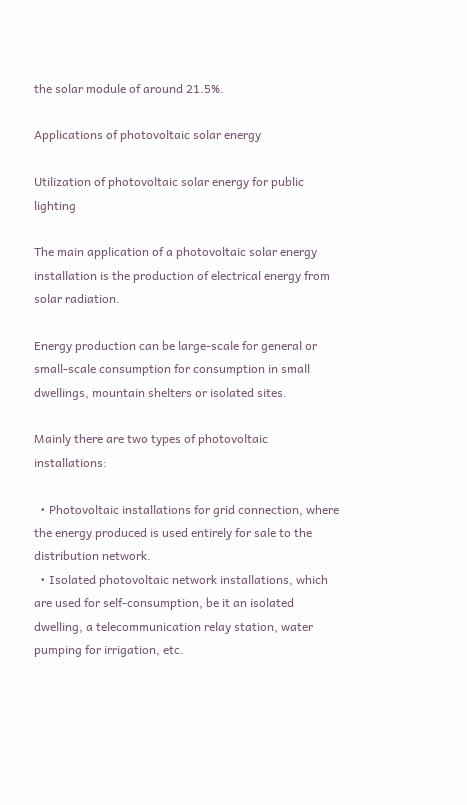the solar module of around 21.5%.

Applications of photovoltaic solar energy

Utilization of photovoltaic solar energy for public lighting

The main application of a photovoltaic solar energy installation is the production of electrical energy from solar radiation.

Energy production can be large-scale for general or small-scale consumption for consumption in small dwellings, mountain shelters or isolated sites.

Mainly there are two types of photovoltaic installations:

  • Photovoltaic installations for grid connection, where the energy produced is used entirely for sale to the distribution network.
  • Isolated photovoltaic network installations, which are used for self-consumption, be it an isolated dwelling, a telecommunication relay station, water pumping for irrigation, etc.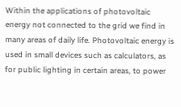Within the applications of photovoltaic energy not connected to the grid we find in many areas of daily life. Photovoltaic energy is used in small devices such as calculators, as for public lighting in certain areas, to power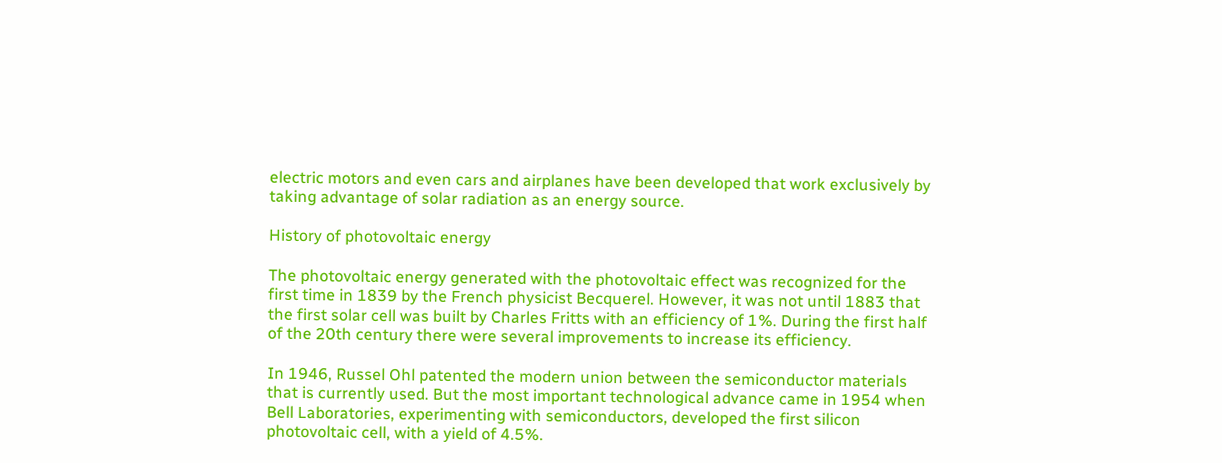electric motors and even cars and airplanes have been developed that work exclusively by taking advantage of solar radiation as an energy source.

History of photovoltaic energy

The photovoltaic energy generated with the photovoltaic effect was recognized for the first time in 1839 by the French physicist Becquerel. However, it was not until 1883 that the first solar cell was built by Charles Fritts with an efficiency of 1%. During the first half of the 20th century there were several improvements to increase its efficiency.

In 1946, Russel Ohl patented the modern union between the semiconductor materials that is currently used. But the most important technological advance came in 1954 when Bell Laboratories, experimenting with semiconductors, developed the first silicon photovoltaic cell, with a yield of 4.5%.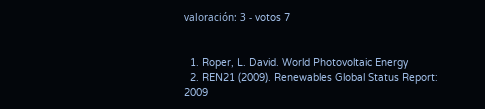valoración: 3 - votos 7


  1. Roper, L. David. World Photovoltaic Energy
  2. REN21 (2009). Renewables Global Status Report: 2009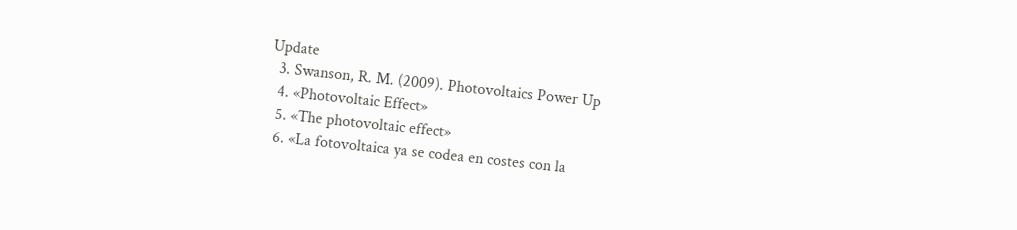Update
  3. Swanson, R. M. (2009). Photovoltaics Power Up
  4. «Photovoltaic Effect»
  5. «The photovoltaic effect»
  6. «La fotovoltaica ya se codea en costes con la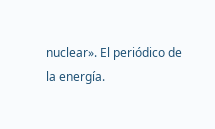nuclear». El periódico de la energía.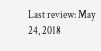Last review: May 24, 2018